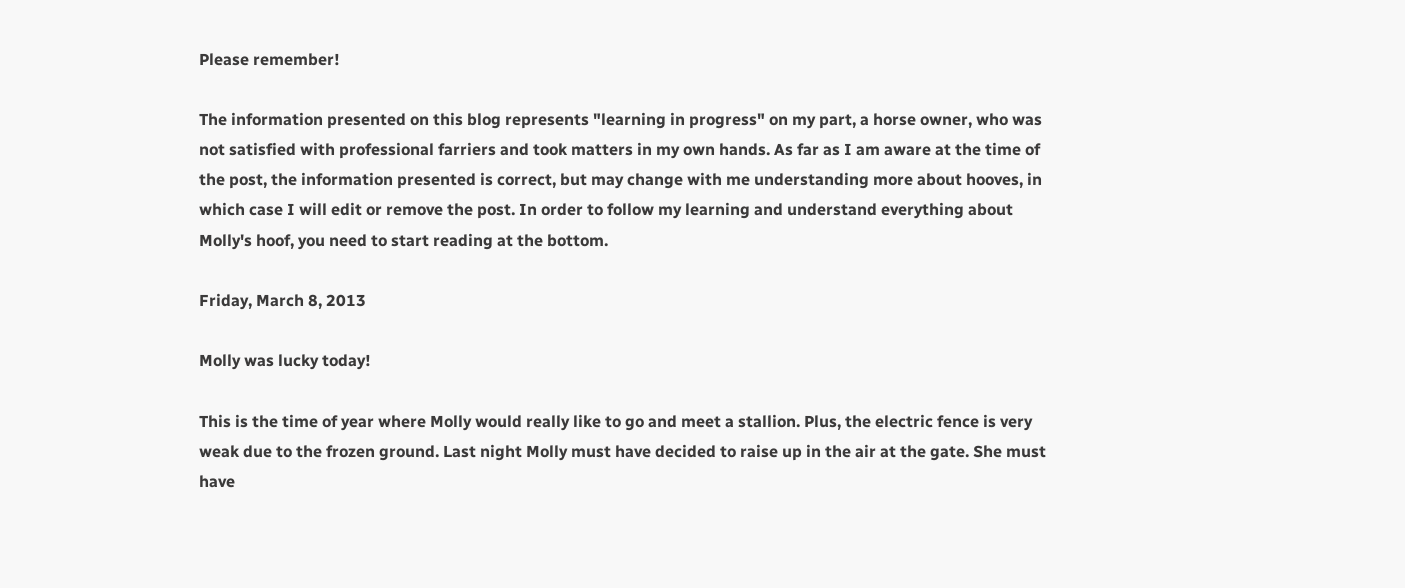Please remember!

The information presented on this blog represents "learning in progress" on my part, a horse owner, who was not satisfied with professional farriers and took matters in my own hands. As far as I am aware at the time of the post, the information presented is correct, but may change with me understanding more about hooves, in which case I will edit or remove the post. In order to follow my learning and understand everything about Molly's hoof, you need to start reading at the bottom.

Friday, March 8, 2013

Molly was lucky today!

This is the time of year where Molly would really like to go and meet a stallion. Plus, the electric fence is very weak due to the frozen ground. Last night Molly must have decided to raise up in the air at the gate. She must have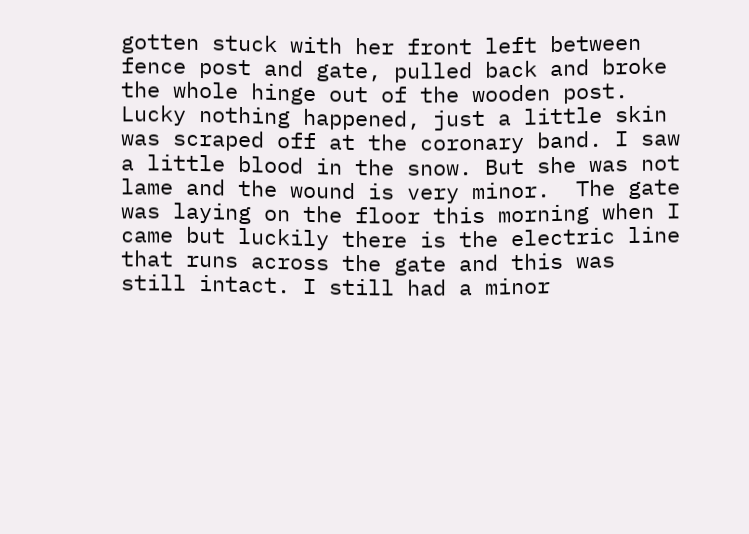gotten stuck with her front left between fence post and gate, pulled back and broke the whole hinge out of the wooden post. Lucky nothing happened, just a little skin was scraped off at the coronary band. I saw a little blood in the snow. But she was not lame and the wound is very minor.  The gate was laying on the floor this morning when I came but luckily there is the electric line that runs across the gate and this was still intact. I still had a minor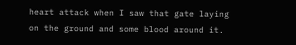heart attack when I saw that gate laying on the ground and some blood around it.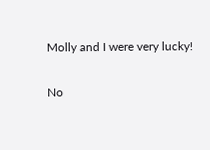Molly and I were very lucky!

No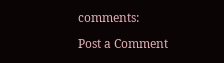comments:

Post a Comment